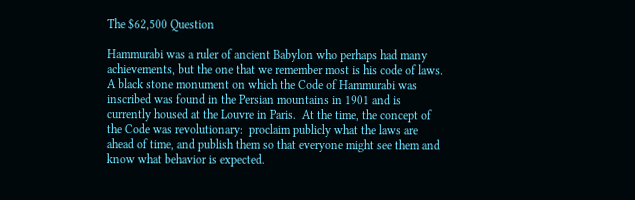The $62,500 Question

Hammurabi was a ruler of ancient Babylon who perhaps had many achievements, but the one that we remember most is his code of laws.  A black stone monument on which the Code of Hammurabi was inscribed was found in the Persian mountains in 1901 and is currently housed at the Louvre in Paris.  At the time, the concept of the Code was revolutionary:  proclaim publicly what the laws are ahead of time, and publish them so that everyone might see them and know what behavior is expected.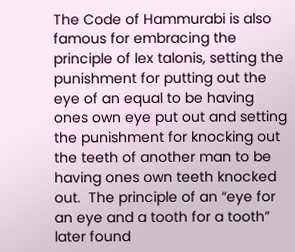The Code of Hammurabi is also famous for embracing the principle of lex talonis, setting the punishment for putting out the eye of an equal to be having ones own eye put out and setting the punishment for knocking out the teeth of another man to be having ones own teeth knocked out.  The principle of an “eye for an eye and a tooth for a tooth” later found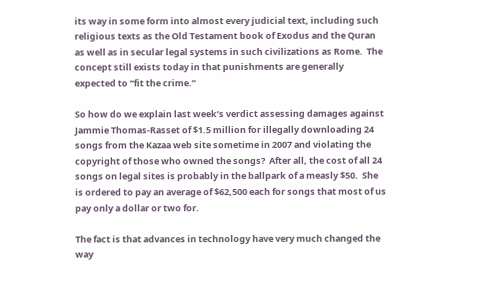its way in some form into almost every judicial text, including such religious texts as the Old Testament book of Exodus and the Quran as well as in secular legal systems in such civilizations as Rome.  The concept still exists today in that punishments are generally expected to “fit the crime.”

So how do we explain last week’s verdict assessing damages against Jammie Thomas-Rasset of $1.5 million for illegally downloading 24 songs from the Kazaa web site sometime in 2007 and violating the copyright of those who owned the songs?  After all, the cost of all 24 songs on legal sites is probably in the ballpark of a measly $50.  She is ordered to pay an average of $62,500 each for songs that most of us pay only a dollar or two for.

The fact is that advances in technology have very much changed the way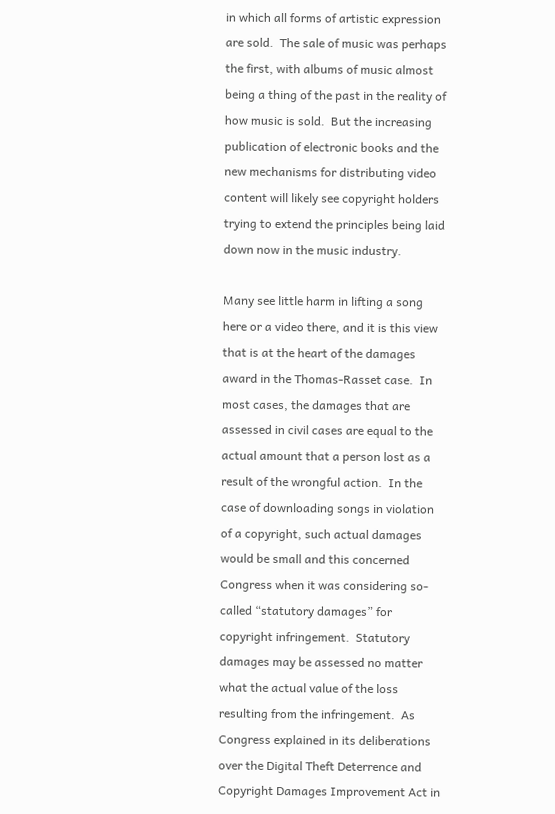in which all forms of artistic expression are sold.  The sale of music was perhaps the first, with albums of music almost being a thing of the past in the reality of how music is sold.  But the increasing publication of electronic books and the new mechanisms for distributing video content will likely see copyright holders trying to extend the principles being laid down now in the music industry.

Many see little harm in lifting a song here or a video there, and it is this view that is at the heart of the damages award in the Thomas-Rasset case.  In most cases, the damages that are assessed in civil cases are equal to the actual amount that a person lost as a result of the wrongful action.  In the case of downloading songs in violation of a copyright, such actual damages would be small and this concerned Congress when it was considering so-called “statutory damages” for copyright infringement.  Statutory damages may be assessed no matter what the actual value of the loss resulting from the infringement.  As Congress explained in its deliberations over the Digital Theft Deterrence and Copyright Damages Improvement Act in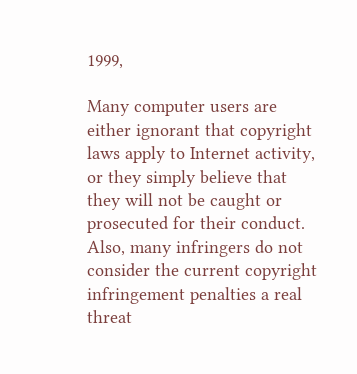1999,

Many computer users are either ignorant that copyright laws apply to Internet activity, or they simply believe that they will not be caught or prosecuted for their conduct.  Also, many infringers do not consider the current copyright infringement penalties a real threat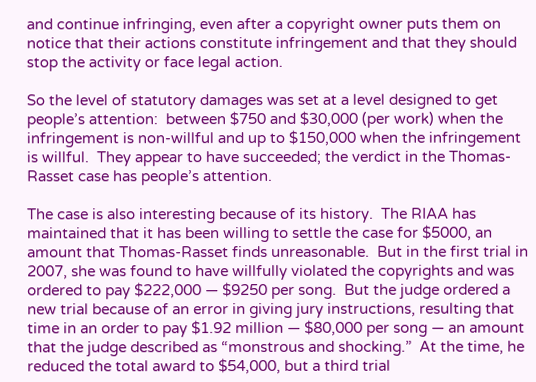and continue infringing, even after a copyright owner puts them on notice that their actions constitute infringement and that they should stop the activity or face legal action.

So the level of statutory damages was set at a level designed to get people’s attention:  between $750 and $30,000 (per work) when the infringement is non-willful and up to $150,000 when the infringement is willful.  They appear to have succeeded; the verdict in the Thomas-Rasset case has people’s attention.

The case is also interesting because of its history.  The RIAA has maintained that it has been willing to settle the case for $5000, an amount that Thomas-Rasset finds unreasonable.  But in the first trial in 2007, she was found to have willfully violated the copyrights and was ordered to pay $222,000 — $9250 per song.  But the judge ordered a new trial because of an error in giving jury instructions, resulting that time in an order to pay $1.92 million — $80,000 per song — an amount that the judge described as “monstrous and shocking.”  At the time, he reduced the total award to $54,000, but a third trial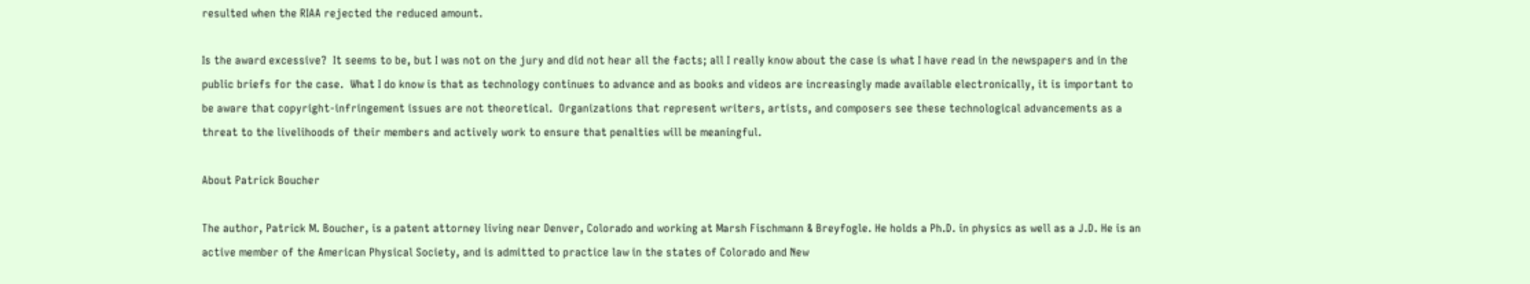resulted when the RIAA rejected the reduced amount.

Is the award excessive?  It seems to be, but I was not on the jury and did not hear all the facts; all I really know about the case is what I have read in the newspapers and in the public briefs for the case.  What I do know is that as technology continues to advance and as books and videos are increasingly made available electronically, it is important to be aware that copyright-infringement issues are not theoretical.  Organizations that represent writers, artists, and composers see these technological advancements as a threat to the livelihoods of their members and actively work to ensure that penalties will be meaningful.

About Patrick Boucher

The author, Patrick M. Boucher, is a patent attorney living near Denver, Colorado and working at Marsh Fischmann & Breyfogle. He holds a Ph.D. in physics as well as a J.D. He is an active member of the American Physical Society, and is admitted to practice law in the states of Colorado and New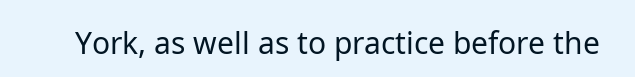York, as well as to practice before the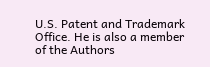U.S. Patent and Trademark Office. He is also a member of the Authors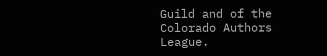Guild and of the Colorado Authors League.